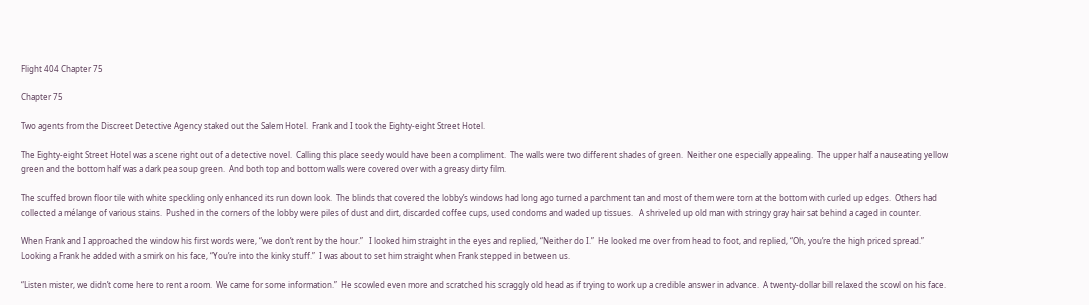Flight 404 Chapter 75

Chapter 75

Two agents from the Discreet Detective Agency staked out the Salem Hotel.  Frank and I took the Eighty-eight Street Hotel.

The Eighty-eight Street Hotel was a scene right out of a detective novel.  Calling this place seedy would have been a compliment.  The walls were two different shades of green.  Neither one especially appealing.  The upper half a nauseating yellow green and the bottom half was a dark pea soup green.  And both top and bottom walls were covered over with a greasy dirty film.

The scuffed brown floor tile with white speckling only enhanced its run down look.  The blinds that covered the lobby’s windows had long ago turned a parchment tan and most of them were torn at the bottom with curled up edges.  Others had collected a mélange of various stains.  Pushed in the corners of the lobby were piles of dust and dirt, discarded coffee cups, used condoms and waded up tissues.   A shriveled up old man with stringy gray hair sat behind a caged in counter.

When Frank and I approached the window his first words were, “we don’t rent by the hour.”   I looked him straight in the eyes and replied, “Neither do I.”  He looked me over from head to foot, and replied, “Oh, you’re the high priced spread.”  Looking a Frank he added with a smirk on his face, “You’re into the kinky stuff.”  I was about to set him straight when Frank stepped in between us.

“Listen mister, we didn’t come here to rent a room.  We came for some information.”  He scowled even more and scratched his scraggly old head as if trying to work up a credible answer in advance.  A twenty-dollar bill relaxed the scowl on his face.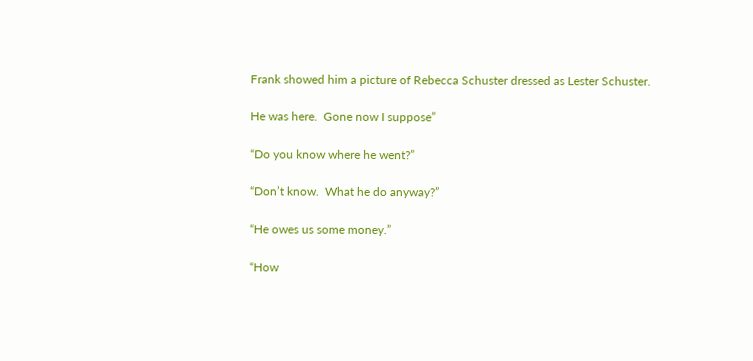Frank showed him a picture of Rebecca Schuster dressed as Lester Schuster.

He was here.  Gone now I suppose”

“Do you know where he went?”

“Don’t know.  What he do anyway?”

“He owes us some money.”

“How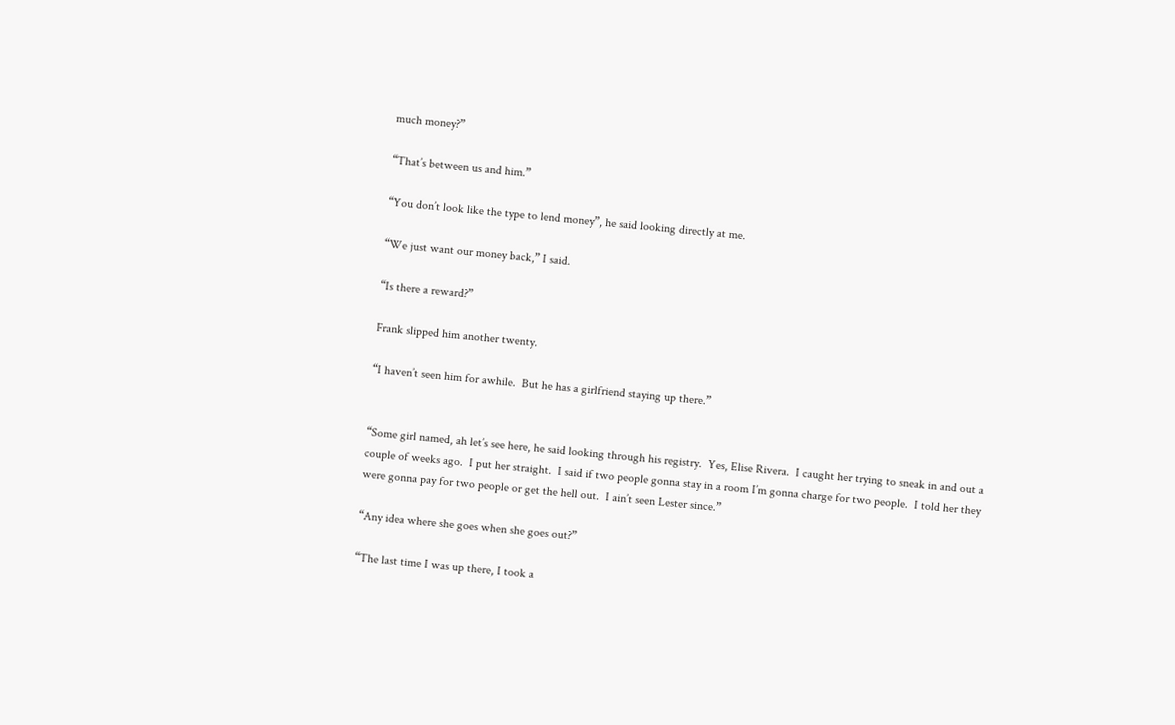much money?”

“That’s between us and him.”

“You don’t look like the type to lend money”, he said looking directly at me.

“We just want our money back,” I said.

“Is there a reward?”

Frank slipped him another twenty.

“I haven’t seen him for awhile.  But he has a girlfriend staying up there.”


“Some girl named, ah let’s see here, he said looking through his registry.  Yes, Elise Rivera.  I caught her trying to sneak in and out a couple of weeks ago.  I put her straight.  I said if two people gonna stay in a room I’m gonna charge for two people.  I told her they were gonna pay for two people or get the hell out.  I ain’t seen Lester since.”

“Any idea where she goes when she goes out?”

“The last time I was up there, I took a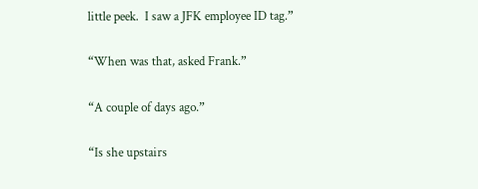little peek.  I saw a JFK employee ID tag.”

“When was that, asked Frank.”

“A couple of days ago.”

“Is she upstairs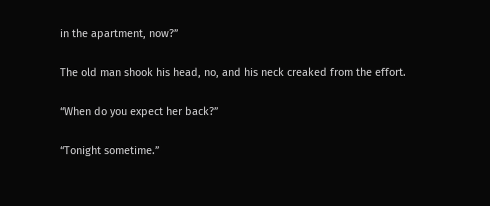in the apartment, now?”

The old man shook his head, no, and his neck creaked from the effort.

“When do you expect her back?”

“Tonight sometime.”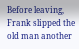Before leaving, Frank slipped the old man another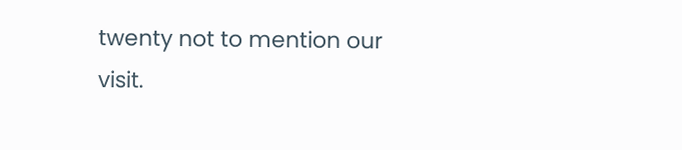twenty not to mention our visit.